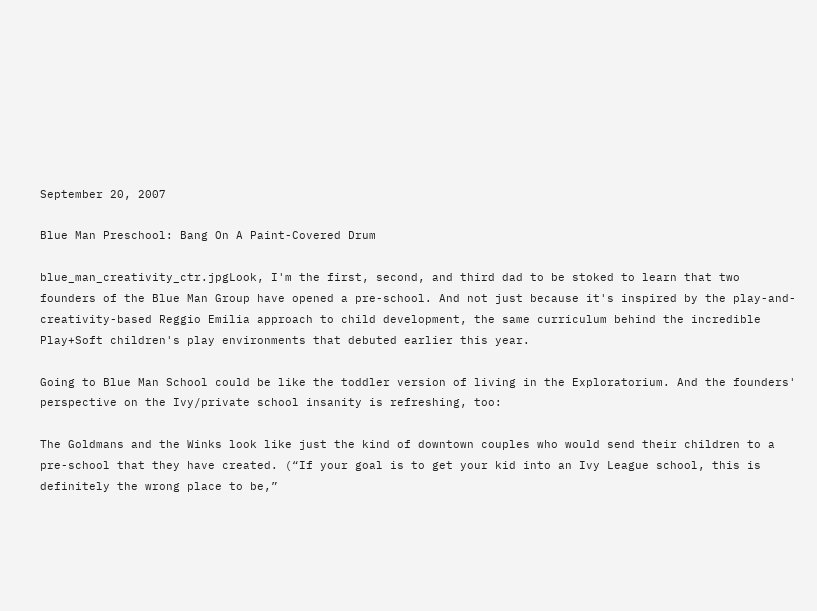September 20, 2007

Blue Man Preschool: Bang On A Paint-Covered Drum

blue_man_creativity_ctr.jpgLook, I'm the first, second, and third dad to be stoked to learn that two founders of the Blue Man Group have opened a pre-school. And not just because it's inspired by the play-and-creativity-based Reggio Emilia approach to child development, the same curriculum behind the incredible Play+Soft children's play environments that debuted earlier this year.

Going to Blue Man School could be like the toddler version of living in the Exploratorium. And the founders' perspective on the Ivy/private school insanity is refreshing, too:

The Goldmans and the Winks look like just the kind of downtown couples who would send their children to a pre-school that they have created. (“If your goal is to get your kid into an Ivy League school, this is definitely the wrong place to be,”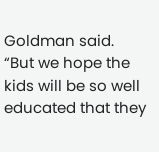Goldman said. “But we hope the kids will be so well educated that they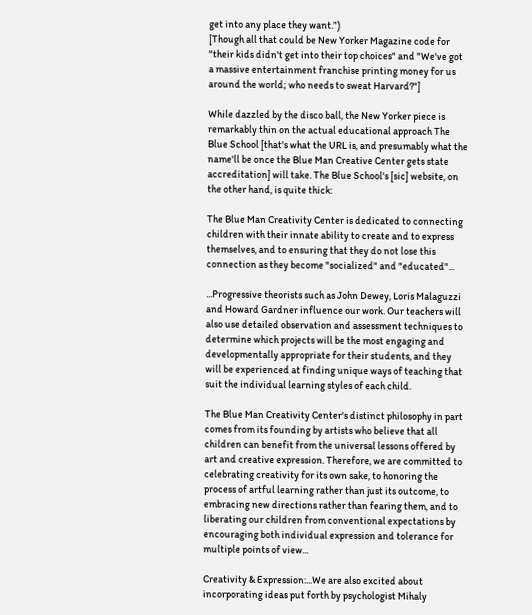get into any place they want.”)
[Though all that could be New Yorker Magazine code for "their kids didn't get into their top choices" and "We've got a massive entertainment franchise printing money for us around the world; who needs to sweat Harvard?"]

While dazzled by the disco ball, the New Yorker piece is remarkably thin on the actual educational approach The Blue School [that's what the URL is, and presumably what the name'll be once the Blue Man Creative Center gets state accreditation] will take. The Blue School's [sic] website, on the other hand, is quite thick:

The Blue Man Creativity Center is dedicated to connecting children with their innate ability to create and to express themselves, and to ensuring that they do not lose this connection as they become "socialized" and "educated"...

...Progressive theorists such as John Dewey, Loris Malaguzzi and Howard Gardner influence our work. Our teachers will also use detailed observation and assessment techniques to determine which projects will be the most engaging and developmentally appropriate for their students, and they will be experienced at finding unique ways of teaching that suit the individual learning styles of each child.

The Blue Man Creativity Center's distinct philosophy in part comes from its founding by artists who believe that all children can benefit from the universal lessons offered by art and creative expression. Therefore, we are committed to celebrating creativity for its own sake, to honoring the process of artful learning rather than just its outcome, to embracing new directions rather than fearing them, and to liberating our children from conventional expectations by encouraging both individual expression and tolerance for multiple points of view...

Creativity & Expression:...We are also excited about incorporating ideas put forth by psychologist Mihaly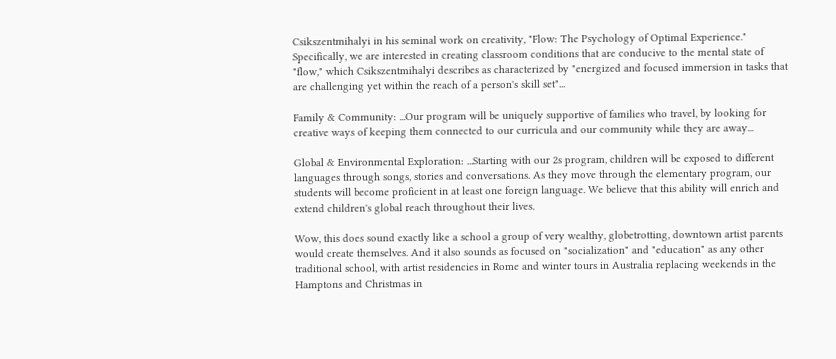Csikszentmihalyi in his seminal work on creativity, "Flow: The Psychology of Optimal Experience." Specifically, we are interested in creating classroom conditions that are conducive to the mental state of "flow," which Csikszentmihalyi describes as characterized by "energized and focused immersion in tasks that are challenging yet within the reach of a person's skill set"...

Family & Community: ...Our program will be uniquely supportive of families who travel, by looking for creative ways of keeping them connected to our curricula and our community while they are away...

Global & Environmental Exploration: ...Starting with our 2s program, children will be exposed to different languages through songs, stories and conversations. As they move through the elementary program, our students will become proficient in at least one foreign language. We believe that this ability will enrich and extend children's global reach throughout their lives.

Wow, this does sound exactly like a school a group of very wealthy, globetrotting, downtown artist parents would create themselves. And it also sounds as focused on "socialization" and "education" as any other traditional school, with artist residencies in Rome and winter tours in Australia replacing weekends in the Hamptons and Christmas in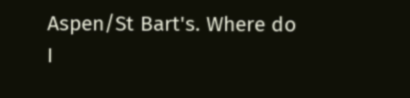Aspen/St Bart's. Where do I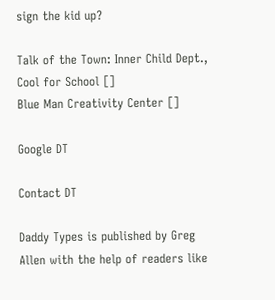sign the kid up?

Talk of the Town: Inner Child Dept., Cool for School []
Blue Man Creativity Center []

Google DT

Contact DT

Daddy Types is published by Greg Allen with the help of readers like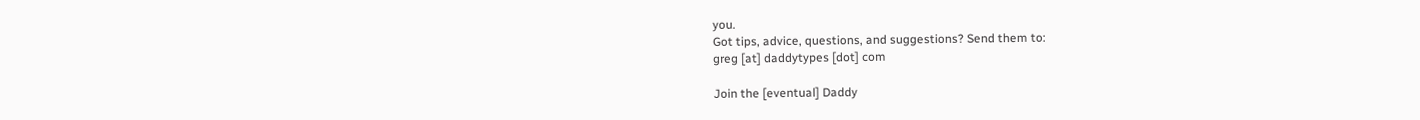you.
Got tips, advice, questions, and suggestions? Send them to:
greg [at] daddytypes [dot] com

Join the [eventual] Daddy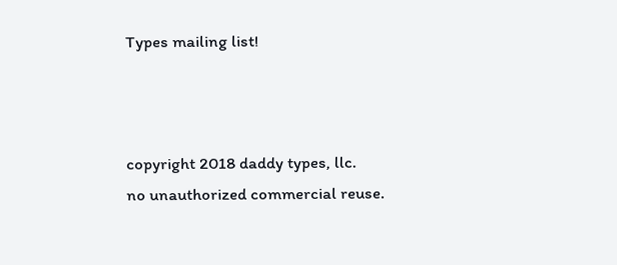Types mailing list!



copyright 2018 daddy types, llc.
no unauthorized commercial reuse.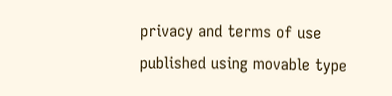privacy and terms of use
published using movable type